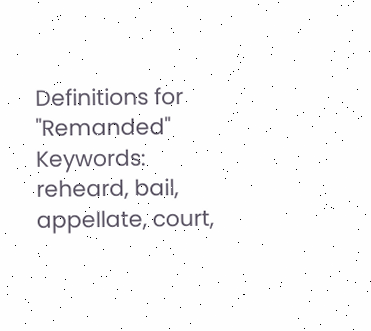Definitions for "Remanded"
Keywords:  reheard, bail, appellate, court,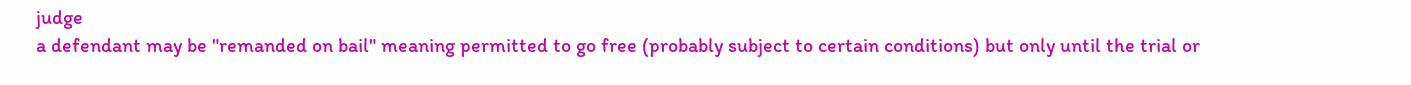judge
a defendant may be "remanded on bail" meaning permitted to go free (probably subject to certain conditions) but only until the trial or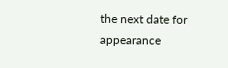the next date for appearance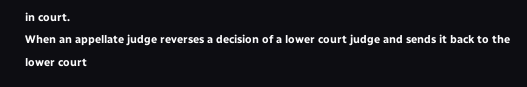in court.
When an appellate judge reverses a decision of a lower court judge and sends it back to the lower court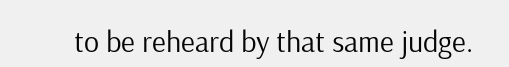to be reheard by that same judge.